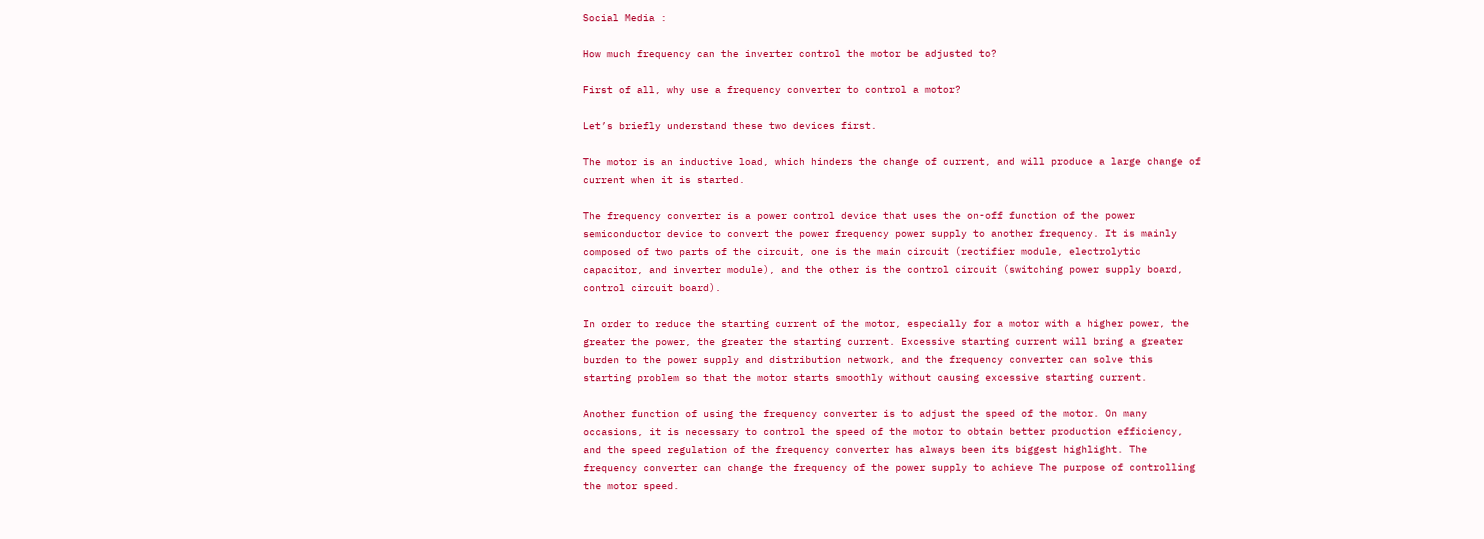Social Media :

How much frequency can the inverter control the motor be adjusted to?

First of all, why use a frequency converter to control a motor?

Let’s briefly understand these two devices first.

The motor is an inductive load, which hinders the change of current, and will produce a large change of current when it is started.

The frequency converter is a power control device that uses the on-off function of the power semiconductor device to convert the power frequency power supply to another frequency. It is mainly composed of two parts of the circuit, one is the main circuit (rectifier module, electrolytic capacitor, and inverter module), and the other is the control circuit (switching power supply board, control circuit board).

In order to reduce the starting current of the motor, especially for a motor with a higher power, the greater the power, the greater the starting current. Excessive starting current will bring a greater burden to the power supply and distribution network, and the frequency converter can solve this starting problem so that the motor starts smoothly without causing excessive starting current.

Another function of using the frequency converter is to adjust the speed of the motor. On many occasions, it is necessary to control the speed of the motor to obtain better production efficiency, and the speed regulation of the frequency converter has always been its biggest highlight. The frequency converter can change the frequency of the power supply to achieve The purpose of controlling the motor speed.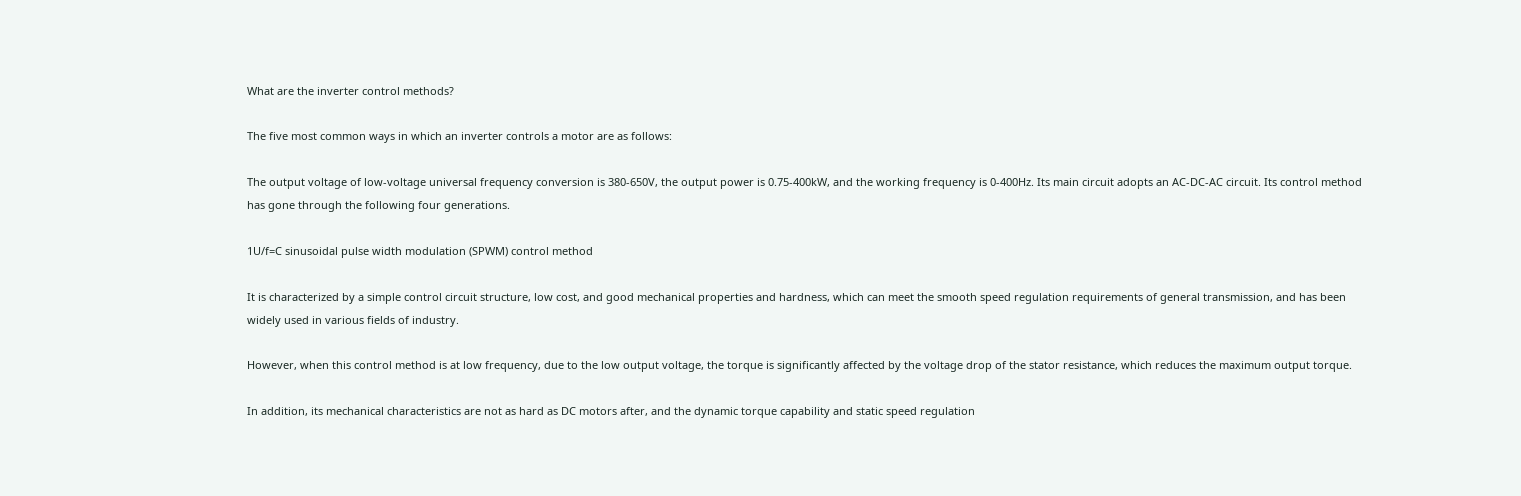What are the inverter control methods?

The five most common ways in which an inverter controls a motor are as follows:

The output voltage of low-voltage universal frequency conversion is 380-650V, the output power is 0.75-400kW, and the working frequency is 0-400Hz. Its main circuit adopts an AC-DC-AC circuit. Its control method has gone through the following four generations.

1U/f=C sinusoidal pulse width modulation (SPWM) control method

It is characterized by a simple control circuit structure, low cost, and good mechanical properties and hardness, which can meet the smooth speed regulation requirements of general transmission, and has been widely used in various fields of industry.

However, when this control method is at low frequency, due to the low output voltage, the torque is significantly affected by the voltage drop of the stator resistance, which reduces the maximum output torque.

In addition, its mechanical characteristics are not as hard as DC motors after, and the dynamic torque capability and static speed regulation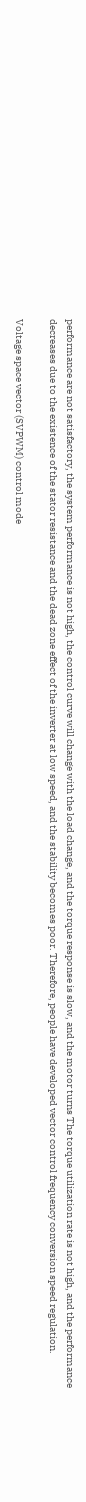performance are not satisfactory, the system performance is not high, the control curve will change with the load change, and the torque response is slow, and the motor turns The torque utilization rate is not high, and the performance decreases due to the existence of the stator resistance and the dead zone effect of the inverter at low speed, and the stability becomes poor. Therefore, people have developed vector control frequency conversion speed regulation.

Voltage space vector (SVPWM) control mode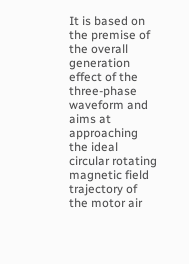It is based on the premise of the overall generation effect of the three-phase waveform and aims at approaching the ideal circular rotating magnetic field trajectory of the motor air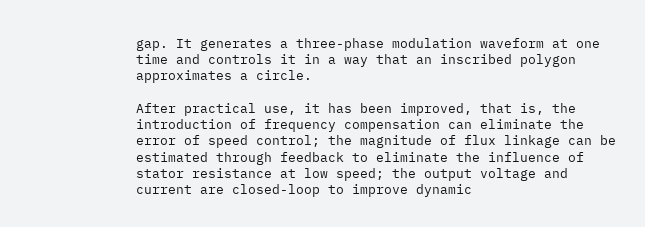gap. It generates a three-phase modulation waveform at one time and controls it in a way that an inscribed polygon approximates a circle.

After practical use, it has been improved, that is, the introduction of frequency compensation can eliminate the error of speed control; the magnitude of flux linkage can be estimated through feedback to eliminate the influence of stator resistance at low speed; the output voltage and current are closed-loop to improve dynamic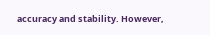accuracy and stability. However,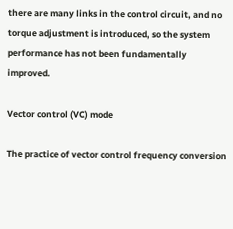there are many links in the control circuit, and no torque adjustment is introduced, so the system performance has not been fundamentally improved.

Vector control (VC) mode

The practice of vector control frequency conversion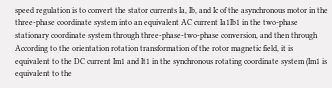speed regulation is to convert the stator currents Ia, Ib, and Ic of the asynchronous motor in the three-phase coordinate system into an equivalent AC current Ia1Ib1 in the two-phase stationary coordinate system through three-phase-two-phase conversion, and then through According to the orientation rotation transformation of the rotor magnetic field, it is equivalent to the DC current Im1 and It1 in the synchronous rotating coordinate system (Im1 is equivalent to the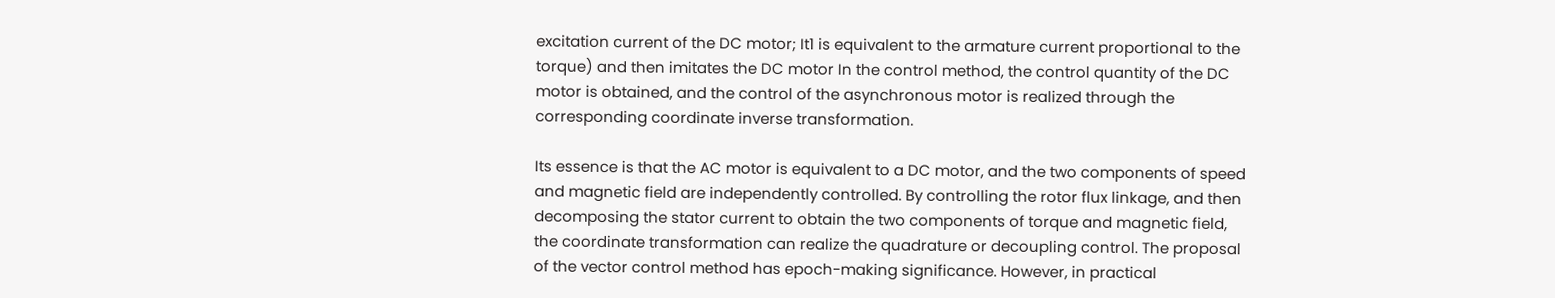excitation current of the DC motor; It1 is equivalent to the armature current proportional to the torque) and then imitates the DC motor In the control method, the control quantity of the DC motor is obtained, and the control of the asynchronous motor is realized through the corresponding coordinate inverse transformation.

Its essence is that the AC motor is equivalent to a DC motor, and the two components of speed and magnetic field are independently controlled. By controlling the rotor flux linkage, and then decomposing the stator current to obtain the two components of torque and magnetic field, the coordinate transformation can realize the quadrature or decoupling control. The proposal of the vector control method has epoch-making significance. However, in practical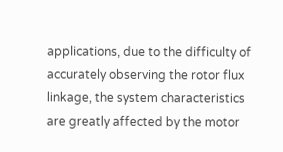applications, due to the difficulty of accurately observing the rotor flux linkage, the system characteristics are greatly affected by the motor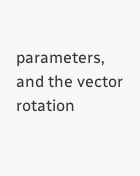parameters, and the vector rotation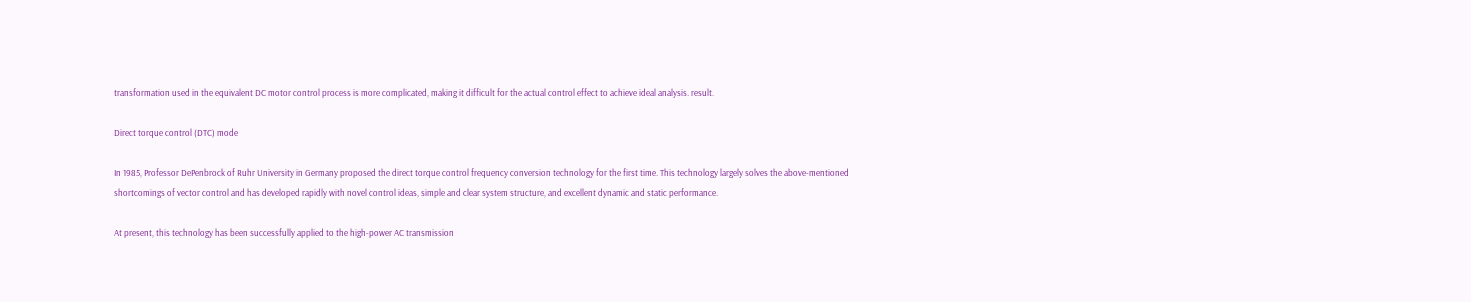transformation used in the equivalent DC motor control process is more complicated, making it difficult for the actual control effect to achieve ideal analysis. result.

Direct torque control (DTC) mode

In 1985, Professor DePenbrock of Ruhr University in Germany proposed the direct torque control frequency conversion technology for the first time. This technology largely solves the above-mentioned shortcomings of vector control and has developed rapidly with novel control ideas, simple and clear system structure, and excellent dynamic and static performance.

At present, this technology has been successfully applied to the high-power AC transmission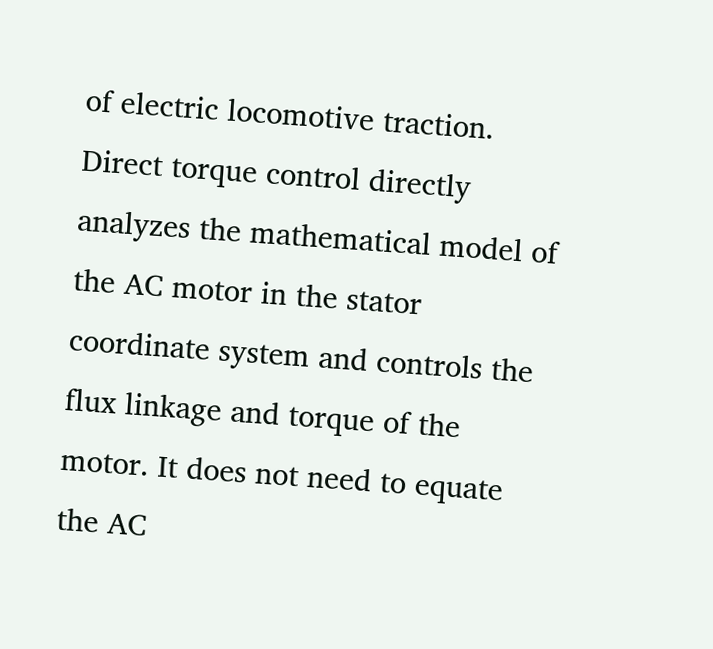of electric locomotive traction. Direct torque control directly analyzes the mathematical model of the AC motor in the stator coordinate system and controls the flux linkage and torque of the motor. It does not need to equate the AC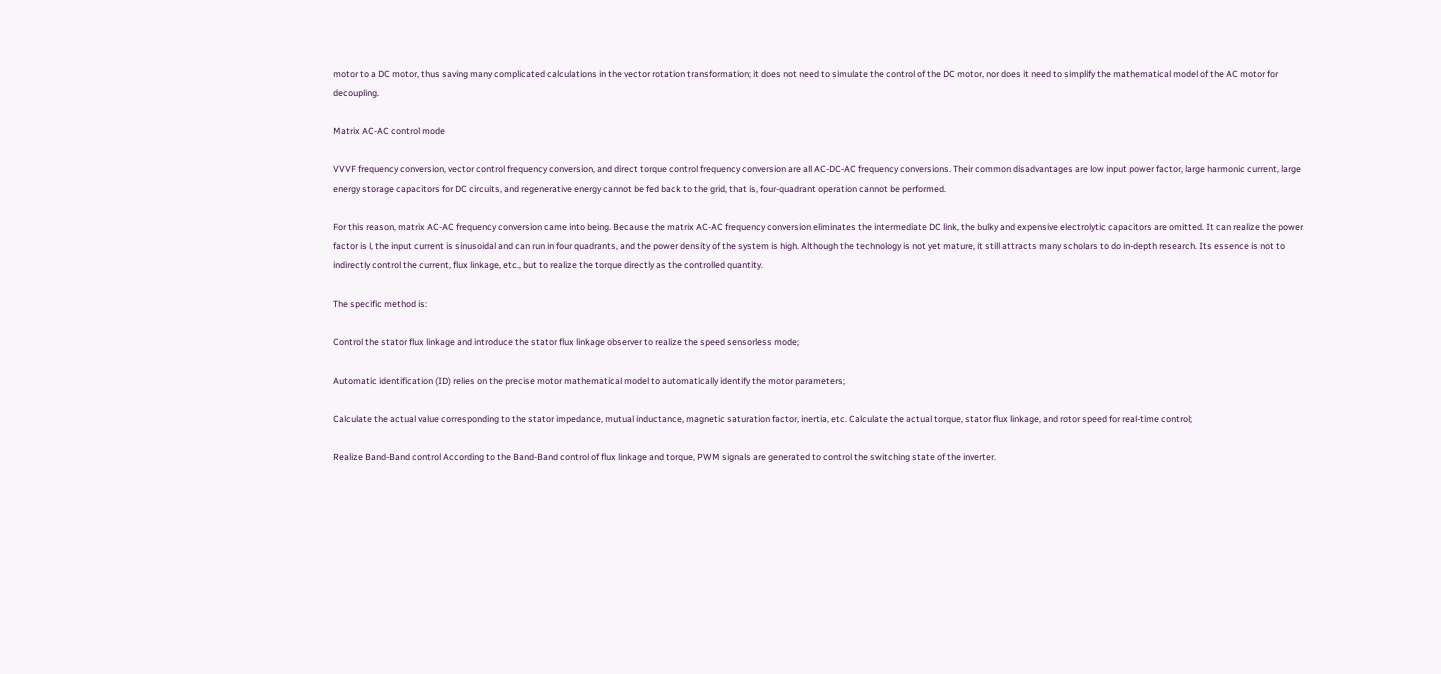motor to a DC motor, thus saving many complicated calculations in the vector rotation transformation; it does not need to simulate the control of the DC motor, nor does it need to simplify the mathematical model of the AC motor for decoupling.

Matrix AC-AC control mode

VVVF frequency conversion, vector control frequency conversion, and direct torque control frequency conversion are all AC-DC-AC frequency conversions. Their common disadvantages are low input power factor, large harmonic current, large energy storage capacitors for DC circuits, and regenerative energy cannot be fed back to the grid, that is, four-quadrant operation cannot be performed.

For this reason, matrix AC-AC frequency conversion came into being. Because the matrix AC-AC frequency conversion eliminates the intermediate DC link, the bulky and expensive electrolytic capacitors are omitted. It can realize the power factor is l, the input current is sinusoidal and can run in four quadrants, and the power density of the system is high. Although the technology is not yet mature, it still attracts many scholars to do in-depth research. Its essence is not to indirectly control the current, flux linkage, etc., but to realize the torque directly as the controlled quantity.

The specific method is:

Control the stator flux linkage and introduce the stator flux linkage observer to realize the speed sensorless mode;

Automatic identification (ID) relies on the precise motor mathematical model to automatically identify the motor parameters;

Calculate the actual value corresponding to the stator impedance, mutual inductance, magnetic saturation factor, inertia, etc. Calculate the actual torque, stator flux linkage, and rotor speed for real-time control;

Realize Band-Band control According to the Band-Band control of flux linkage and torque, PWM signals are generated to control the switching state of the inverter.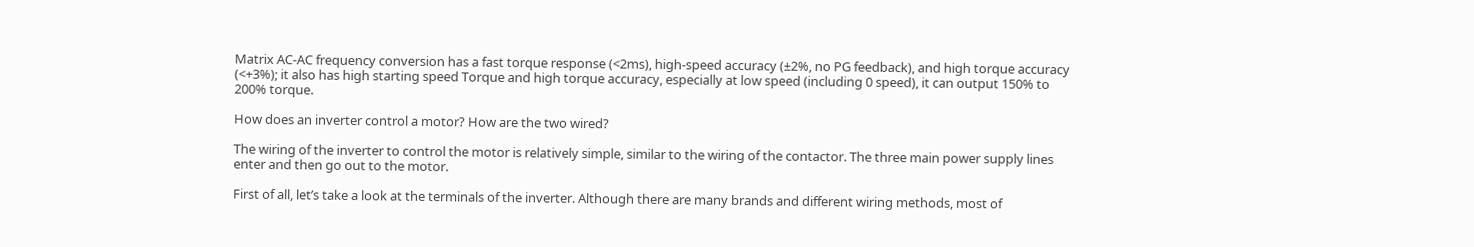Matrix AC-AC frequency conversion has a fast torque response (<2ms), high-speed accuracy (±2%, no PG feedback), and high torque accuracy (<+3%); it also has high starting speed Torque and high torque accuracy, especially at low speed (including 0 speed), it can output 150% to 200% torque.

How does an inverter control a motor? How are the two wired?

The wiring of the inverter to control the motor is relatively simple, similar to the wiring of the contactor. The three main power supply lines enter and then go out to the motor.

First of all, let’s take a look at the terminals of the inverter. Although there are many brands and different wiring methods, most of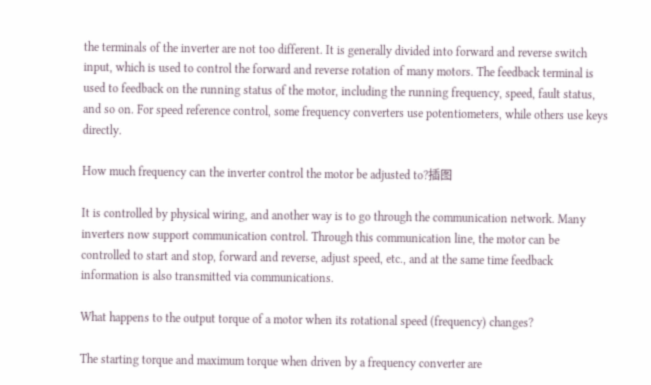the terminals of the inverter are not too different. It is generally divided into forward and reverse switch input, which is used to control the forward and reverse rotation of many motors. The feedback terminal is used to feedback on the running status of the motor, including the running frequency, speed, fault status, and so on. For speed reference control, some frequency converters use potentiometers, while others use keys directly.

How much frequency can the inverter control the motor be adjusted to?插图

It is controlled by physical wiring, and another way is to go through the communication network. Many inverters now support communication control. Through this communication line, the motor can be controlled to start and stop, forward and reverse, adjust speed, etc., and at the same time feedback information is also transmitted via communications.

What happens to the output torque of a motor when its rotational speed (frequency) changes?

The starting torque and maximum torque when driven by a frequency converter are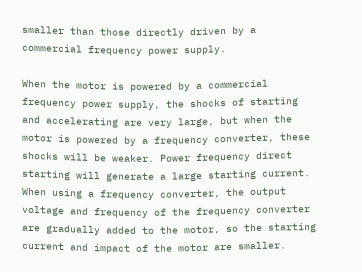smaller than those directly driven by a commercial frequency power supply.

When the motor is powered by a commercial frequency power supply, the shocks of starting and accelerating are very large, but when the motor is powered by a frequency converter, these shocks will be weaker. Power frequency direct starting will generate a large starting current. When using a frequency converter, the output voltage and frequency of the frequency converter are gradually added to the motor, so the starting current and impact of the motor are smaller.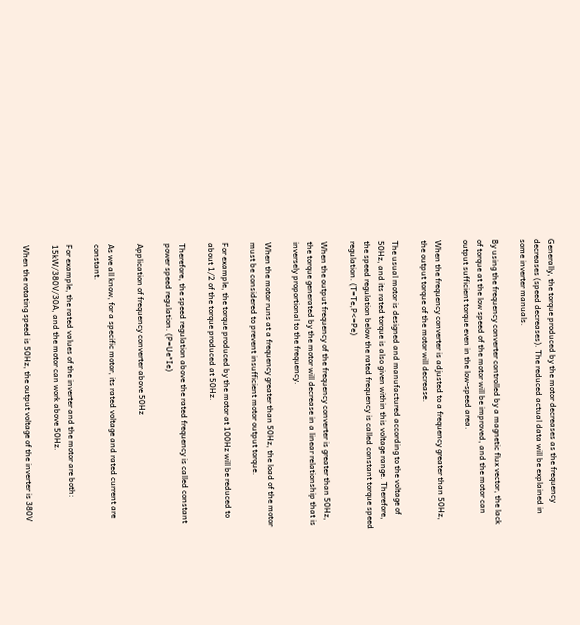Generally, the torque produced by the motor decreases as the frequency decreases (speed decreases). The reduced actual data will be explained in some inverter manuals.

By using the frequency converter controlled by a magnetic flux vector, the lack of torque at the low speed of the motor will be improved, and the motor can output sufficient torque even in the low-speed area.

When the frequency converter is adjusted to a frequency greater than 50Hz, the output torque of the motor will decrease.

The usual motor is designed and manufactured according to the voltage of 50Hz, and its rated torque is also given within this voltage range. Therefore, the speed regulation below the rated frequency is called constant torque speed regulation. (T=Te,P<=Pe)

When the output frequency of the frequency converter is greater than 50Hz, the torque generated by the motor will decrease in a linear relationship that is inversely proportional to the frequency.

When the motor runs at a frequency greater than 50Hz, the load of the motor must be considered to prevent insufficient motor output torque.

For example, the torque produced by the motor at 100Hz will be reduced to about 1/2 of the torque produced at 50Hz.

Therefore, the speed regulation above the rated frequency is called constant power speed regulation. (P=Ue*Ie)

Application of frequency converter above 50Hz

As we all know, for a specific motor, its rated voltage and rated current are constant.

For example, the rated values of the inverter and the motor are both: 15kW/380V/30A, and the motor can work above 50Hz.

When the rotating speed is 50Hz, the output voltage of the inverter is 380V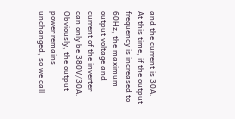and the current is 30A. At this time, if the output frequency is increased to 60Hz, the maximum output voltage and current of the inverter can only be 380V/30A. Obviously, the output power remains unchanged, so we call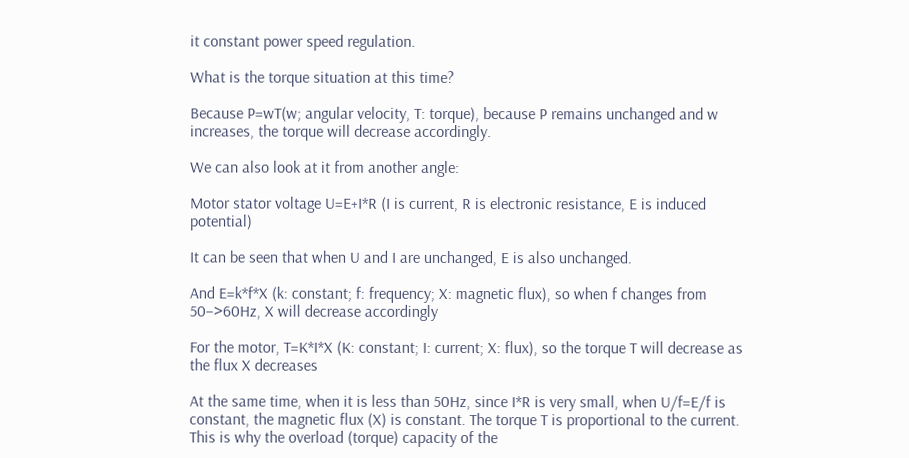it constant power speed regulation.

What is the torque situation at this time?

Because P=wT(w; angular velocity, T: torque), because P remains unchanged and w increases, the torque will decrease accordingly.

We can also look at it from another angle:

Motor stator voltage U=E+I*R (I is current, R is electronic resistance, E is induced potential)

It can be seen that when U and I are unchanged, E is also unchanged.

And E=k*f*X (k: constant; f: frequency; X: magnetic flux), so when f changes from 50–>60Hz, X will decrease accordingly

For the motor, T=K*I*X (K: constant; I: current; X: flux), so the torque T will decrease as the flux X decreases

At the same time, when it is less than 50Hz, since I*R is very small, when U/f=E/f is constant, the magnetic flux (X) is constant. The torque T is proportional to the current. This is why the overload (torque) capacity of the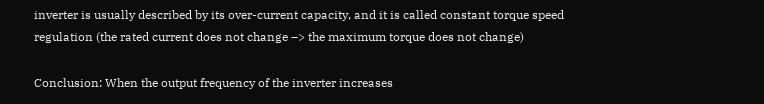inverter is usually described by its over-current capacity, and it is called constant torque speed regulation (the rated current does not change –> the maximum torque does not change)

Conclusion: When the output frequency of the inverter increases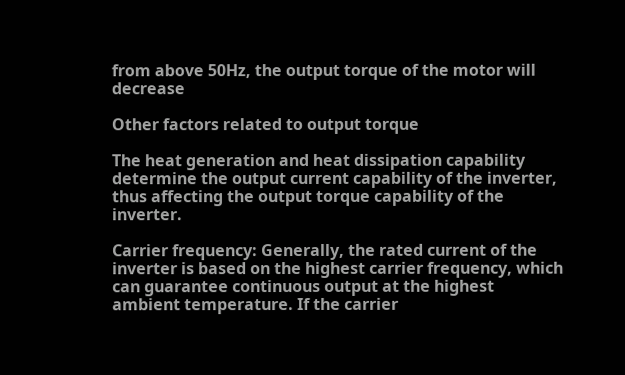from above 50Hz, the output torque of the motor will decrease

Other factors related to output torque

The heat generation and heat dissipation capability determine the output current capability of the inverter, thus affecting the output torque capability of the inverter.

Carrier frequency: Generally, the rated current of the inverter is based on the highest carrier frequency, which can guarantee continuous output at the highest ambient temperature. If the carrier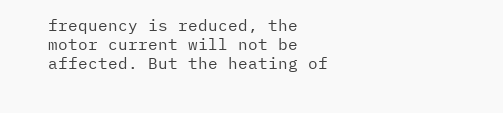frequency is reduced, the motor current will not be affected. But the heating of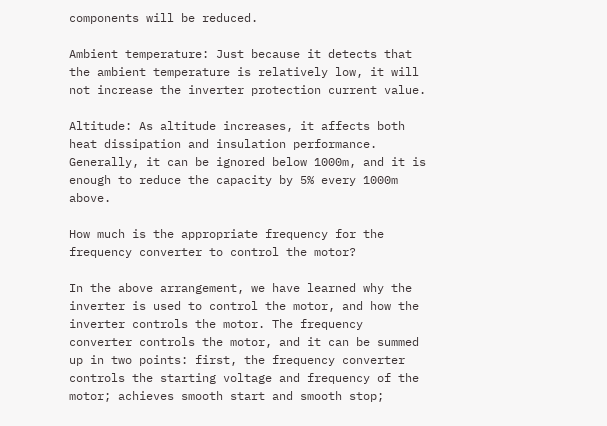components will be reduced.

Ambient temperature: Just because it detects that the ambient temperature is relatively low, it will not increase the inverter protection current value.

Altitude: As altitude increases, it affects both heat dissipation and insulation performance. Generally, it can be ignored below 1000m, and it is enough to reduce the capacity by 5% every 1000m above.

How much is the appropriate frequency for the frequency converter to control the motor?

In the above arrangement, we have learned why the inverter is used to control the motor, and how the inverter controls the motor. The frequency converter controls the motor, and it can be summed up in two points: first, the frequency converter controls the starting voltage and frequency of the motor; achieves smooth start and smooth stop;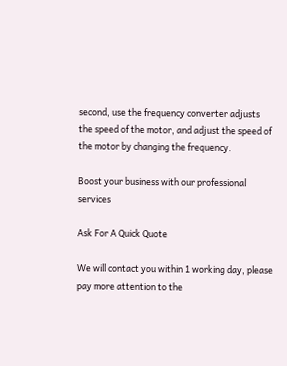second, use the frequency converter adjusts the speed of the motor, and adjust the speed of the motor by changing the frequency.

Boost your business with our professional services

Ask For A Quick Quote

We will contact you within 1 working day, please pay more attention to the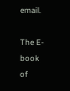email.

The E-book of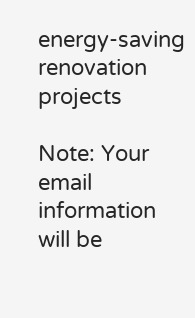energy-saving renovation projects

Note: Your email information will be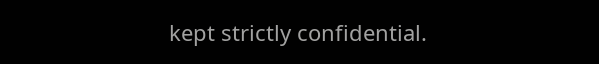kept strictly confidential.